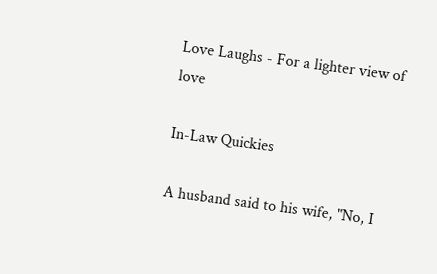Love Laughs - For a lighter view of love

In-Law Quickies

A husband said to his wife, "No, I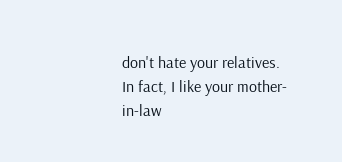don't hate your relatives.
In fact, I like your mother-in-law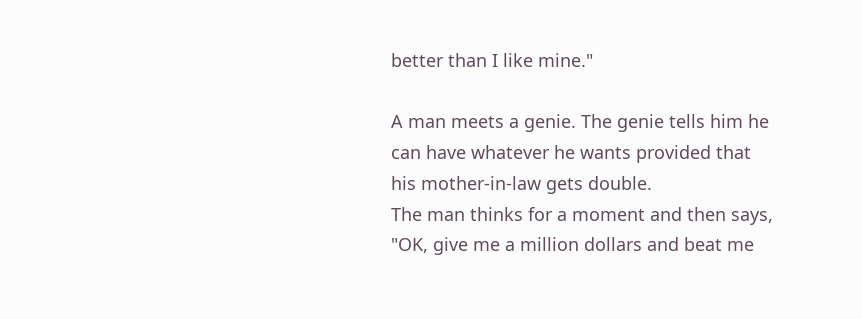better than I like mine."

A man meets a genie. The genie tells him he can have whatever he wants provided that his mother-in-law gets double.
The man thinks for a moment and then says, "OK, give me a million dollars and beat me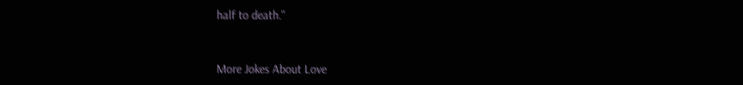half to death."


More Jokes About Love